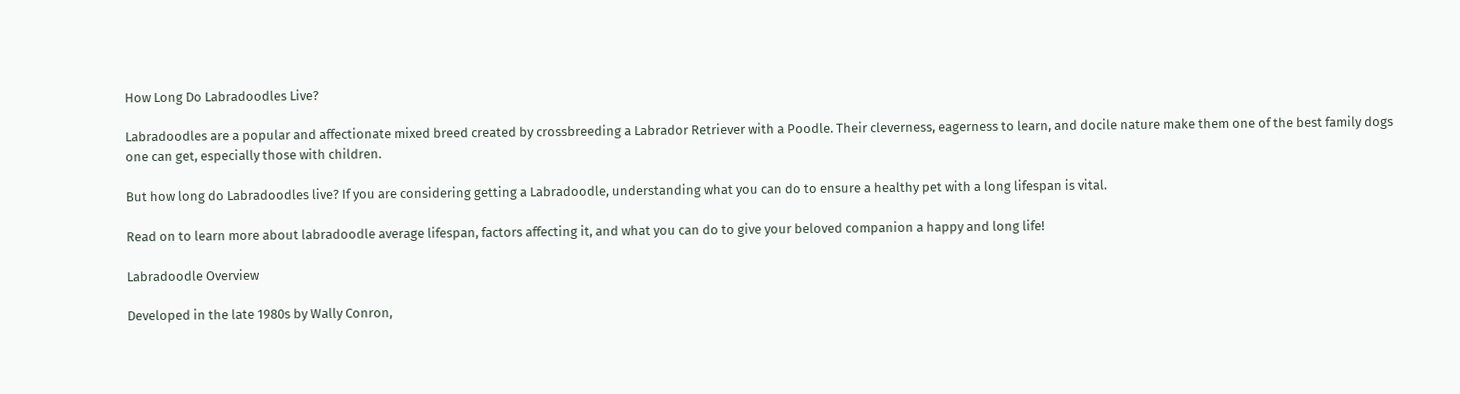How Long Do Labradoodles Live?

Labradoodles are a popular and affectionate mixed breed created by crossbreeding a Labrador Retriever with a Poodle. Their cleverness, eagerness to learn, and docile nature make them one of the best family dogs one can get, especially those with children.

But how long do Labradoodles live? If you are considering getting a Labradoodle, understanding what you can do to ensure a healthy pet with a long lifespan is vital.

Read on to learn more about labradoodle average lifespan, factors affecting it, and what you can do to give your beloved companion a happy and long life!

Labradoodle Overview

Developed in the late 1980s by Wally Conron,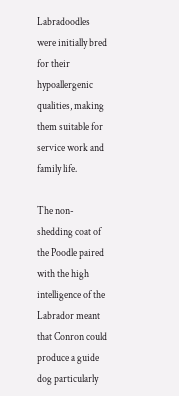Labradoodles were initially bred for their hypoallergenic qualities, making them suitable for service work and family life.

The non-shedding coat of the Poodle paired with the high intelligence of the Labrador meant that Conron could produce a guide dog particularly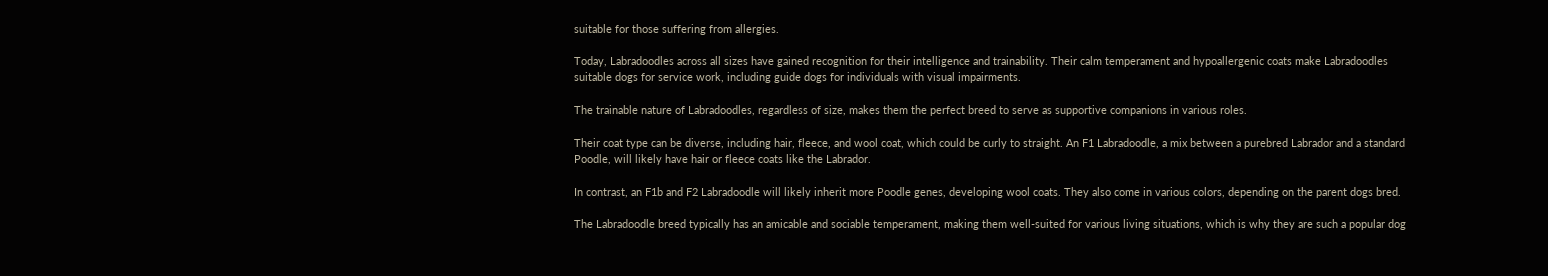suitable for those suffering from allergies.

Today, Labradoodles across all sizes have gained recognition for their intelligence and trainability. Their calm temperament and hypoallergenic coats make Labradoodles suitable dogs for service work, including guide dogs for individuals with visual impairments.

The trainable nature of Labradoodles, regardless of size, makes them the perfect breed to serve as supportive companions in various roles.

Their coat type can be diverse, including hair, fleece, and wool coat, which could be curly to straight. An F1 Labradoodle, a mix between a purebred Labrador and a standard Poodle, will likely have hair or fleece coats like the Labrador.

In contrast, an F1b and F2 Labradoodle will likely inherit more Poodle genes, developing wool coats. They also come in various colors, depending on the parent dogs bred.

The Labradoodle breed typically has an amicable and sociable temperament, making them well-suited for various living situations, which is why they are such a popular dog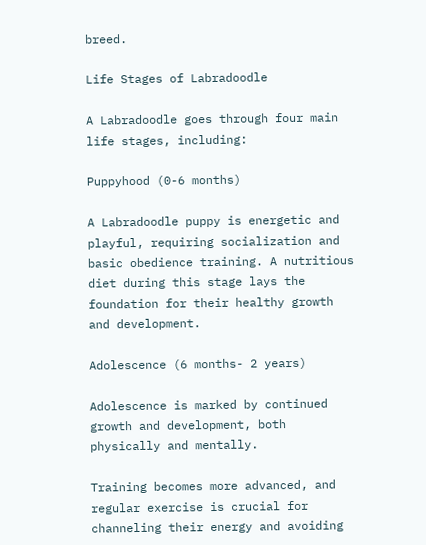breed.

Life Stages of Labradoodle

A Labradoodle goes through four main life stages, including:

Puppyhood (0-6 months)

A Labradoodle puppy is energetic and playful, requiring socialization and basic obedience training. A nutritious diet during this stage lays the foundation for their healthy growth and development.

Adolescence (6 months- 2 years)

Adolescence is marked by continued growth and development, both physically and mentally.

Training becomes more advanced, and regular exercise is crucial for channeling their energy and avoiding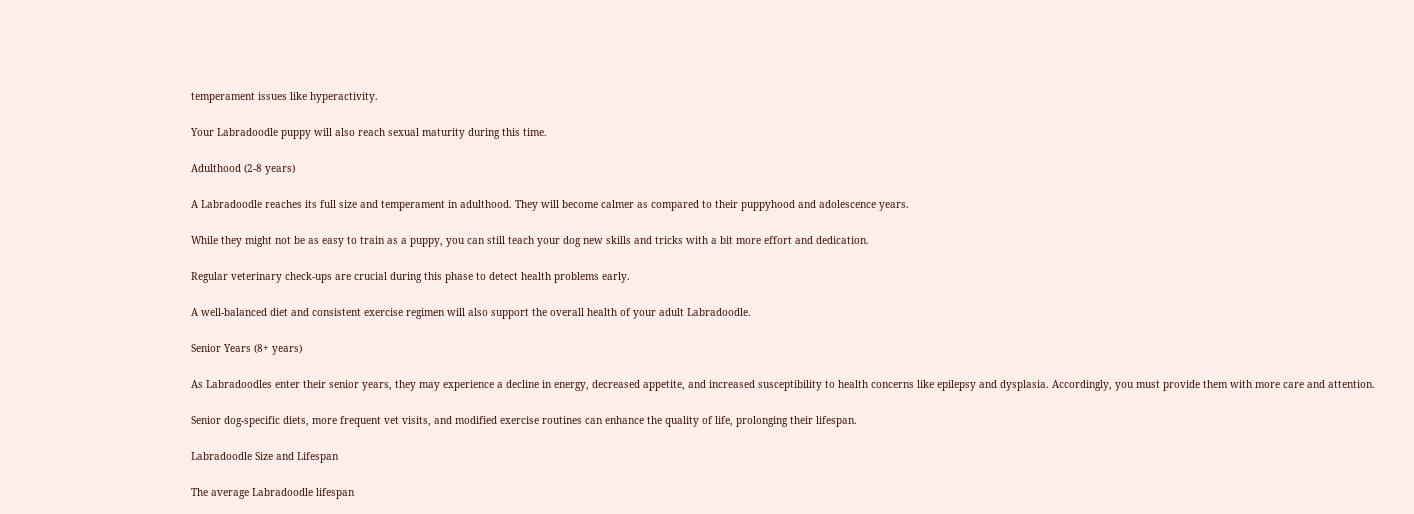temperament issues like hyperactivity.

Your Labradoodle puppy will also reach sexual maturity during this time.

Adulthood (2-8 years)

A Labradoodle reaches its full size and temperament in adulthood. They will become calmer as compared to their puppyhood and adolescence years.

While they might not be as easy to train as a puppy, you can still teach your dog new skills and tricks with a bit more effort and dedication.

Regular veterinary check-ups are crucial during this phase to detect health problems early.

A well-balanced diet and consistent exercise regimen will also support the overall health of your adult Labradoodle.

Senior Years (8+ years)

As Labradoodles enter their senior years, they may experience a decline in energy, decreased appetite, and increased susceptibility to health concerns like epilepsy and dysplasia. Accordingly, you must provide them with more care and attention.

Senior dog-specific diets, more frequent vet visits, and modified exercise routines can enhance the quality of life, prolonging their lifespan.

Labradoodle Size and Lifespan

The average Labradoodle lifespan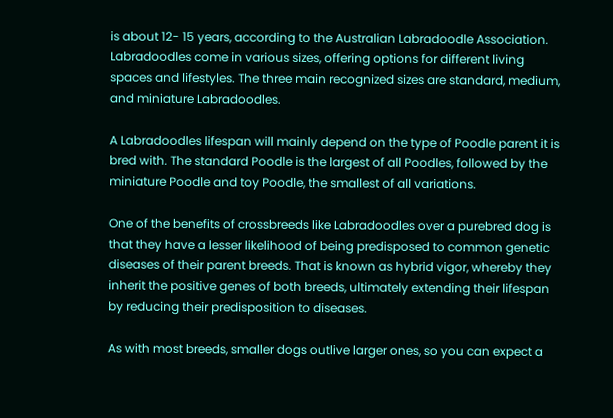is about 12- 15 years, according to the Australian Labradoodle Association. Labradoodles come in various sizes, offering options for different living spaces and lifestyles. The three main recognized sizes are standard, medium, and miniature Labradoodles.

A Labradoodles lifespan will mainly depend on the type of Poodle parent it is bred with. The standard Poodle is the largest of all Poodles, followed by the miniature Poodle and toy Poodle, the smallest of all variations.

One of the benefits of crossbreeds like Labradoodles over a purebred dog is that they have a lesser likelihood of being predisposed to common genetic diseases of their parent breeds. That is known as hybrid vigor, whereby they inherit the positive genes of both breeds, ultimately extending their lifespan by reducing their predisposition to diseases.

As with most breeds, smaller dogs outlive larger ones, so you can expect a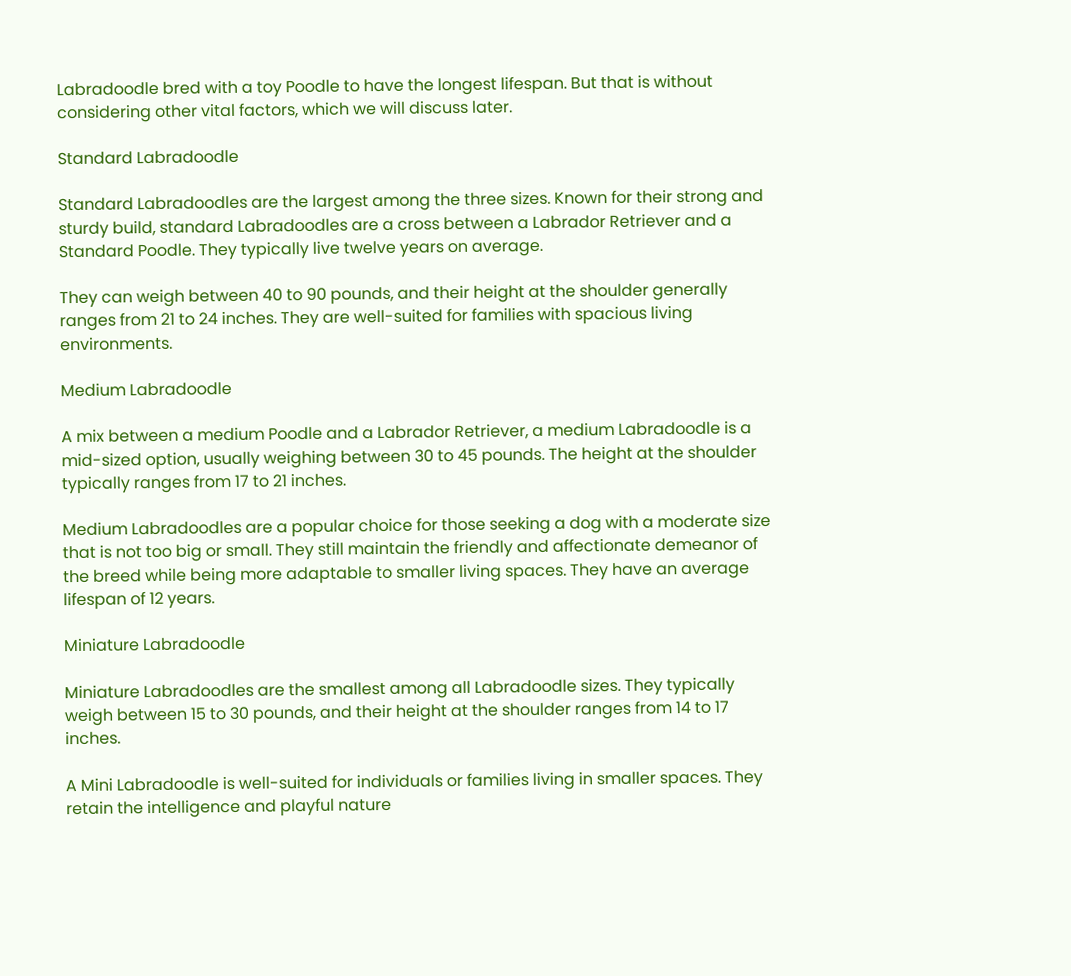Labradoodle bred with a toy Poodle to have the longest lifespan. But that is without considering other vital factors, which we will discuss later.

Standard Labradoodle

Standard Labradoodles are the largest among the three sizes. Known for their strong and sturdy build, standard Labradoodles are a cross between a Labrador Retriever and a Standard Poodle. They typically live twelve years on average.

They can weigh between 40 to 90 pounds, and their height at the shoulder generally ranges from 21 to 24 inches. They are well-suited for families with spacious living environments.

Medium Labradoodle

A mix between a medium Poodle and a Labrador Retriever, a medium Labradoodle is a mid-sized option, usually weighing between 30 to 45 pounds. The height at the shoulder typically ranges from 17 to 21 inches.

Medium Labradoodles are a popular choice for those seeking a dog with a moderate size that is not too big or small. They still maintain the friendly and affectionate demeanor of the breed while being more adaptable to smaller living spaces. They have an average lifespan of 12 years.

Miniature Labradoodle

Miniature Labradoodles are the smallest among all Labradoodle sizes. They typically weigh between 15 to 30 pounds, and their height at the shoulder ranges from 14 to 17 inches.

A Mini Labradoodle is well-suited for individuals or families living in smaller spaces. They retain the intelligence and playful nature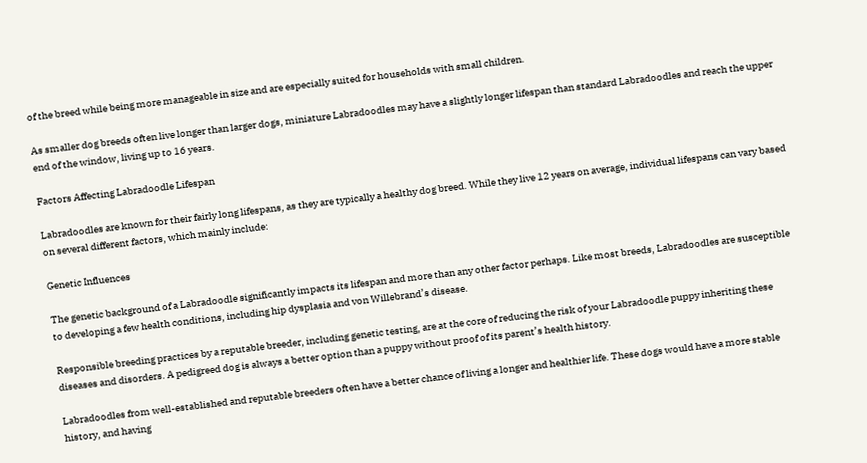of the breed while being more manageable in size and are especially suited for households with small children.

As smaller dog breeds often live longer than larger dogs, miniature Labradoodles may have a slightly longer lifespan than standard Labradoodles and reach the upper end of the window, living up to 16 years.

Factors Affecting Labradoodle Lifespan

Labradoodles are known for their fairly long lifespans, as they are typically a healthy dog breed. While they live 12 years on average, individual lifespans can vary based on several different factors, which mainly include:

Genetic Influences

The genetic background of a Labradoodle significantly impacts its lifespan and more than any other factor perhaps. Like most breeds, Labradoodles are susceptible to developing a few health conditions, including hip dysplasia and von Willebrand’s disease.

Responsible breeding practices by a reputable breeder, including genetic testing, are at the core of reducing the risk of your Labradoodle puppy inheriting these diseases and disorders. A pedigreed dog is always a better option than a puppy without proof of its parent’s health history.

Labradoodles from well-established and reputable breeders often have a better chance of living a longer and healthier life. These dogs would have a more stable history, and having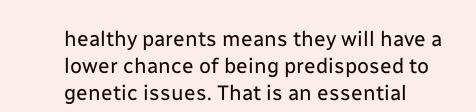healthy parents means they will have a lower chance of being predisposed to genetic issues. That is an essential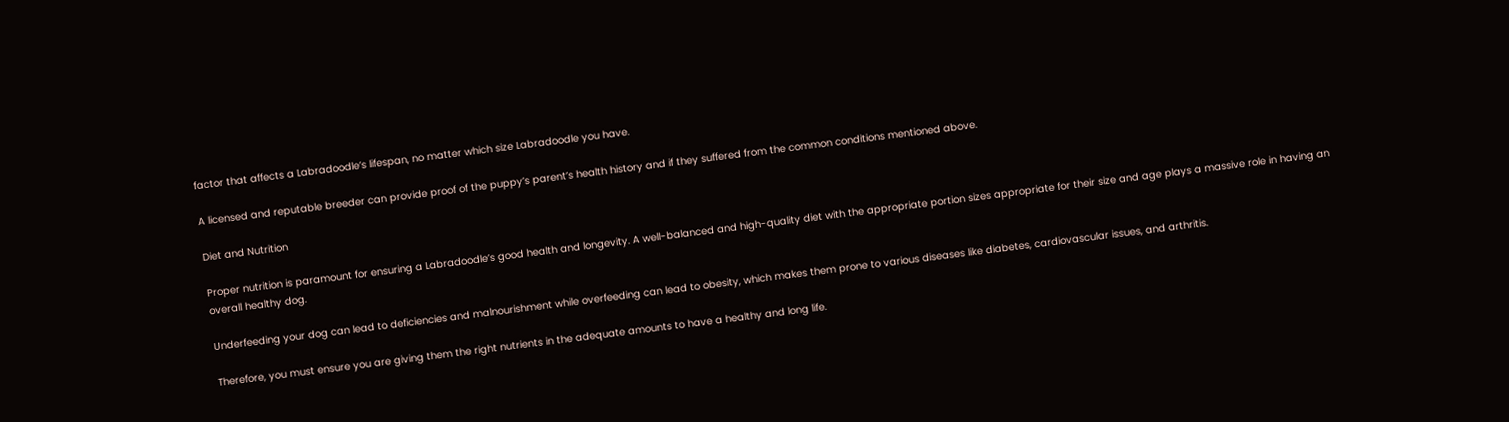factor that affects a Labradoodle’s lifespan, no matter which size Labradoodle you have.

A licensed and reputable breeder can provide proof of the puppy’s parent’s health history and if they suffered from the common conditions mentioned above.

Diet and Nutrition

Proper nutrition is paramount for ensuring a Labradoodle’s good health and longevity. A well-balanced and high-quality diet with the appropriate portion sizes appropriate for their size and age plays a massive role in having an overall healthy dog.

Underfeeding your dog can lead to deficiencies and malnourishment while overfeeding can lead to obesity, which makes them prone to various diseases like diabetes, cardiovascular issues, and arthritis.

Therefore, you must ensure you are giving them the right nutrients in the adequate amounts to have a healthy and long life.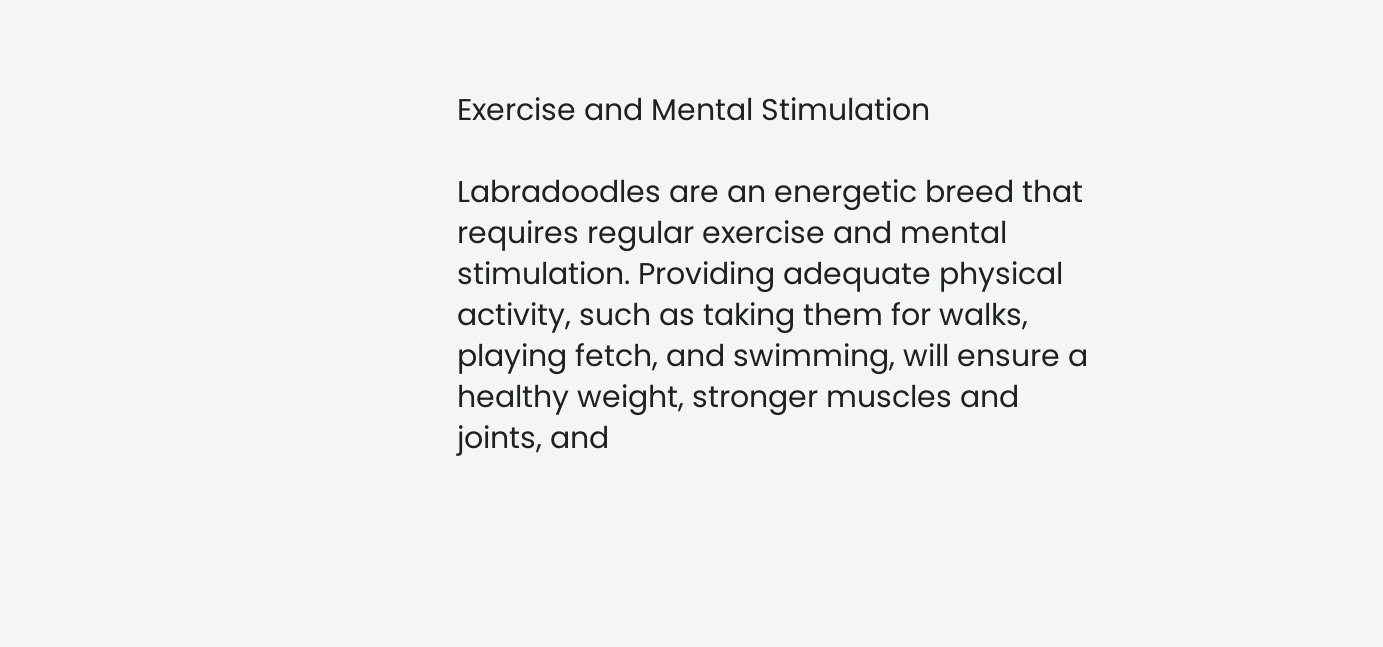Exercise and Mental Stimulation

Labradoodles are an energetic breed that requires regular exercise and mental stimulation. Providing adequate physical activity, such as taking them for walks, playing fetch, and swimming, will ensure a healthy weight, stronger muscles and joints, and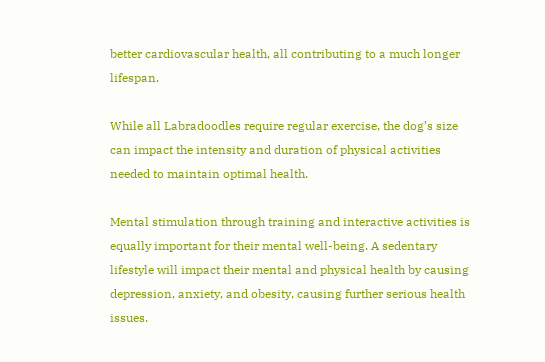better cardiovascular health, all contributing to a much longer lifespan.

While all Labradoodles require regular exercise, the dog’s size can impact the intensity and duration of physical activities needed to maintain optimal health.

Mental stimulation through training and interactive activities is equally important for their mental well-being. A sedentary lifestyle will impact their mental and physical health by causing depression, anxiety, and obesity, causing further serious health issues.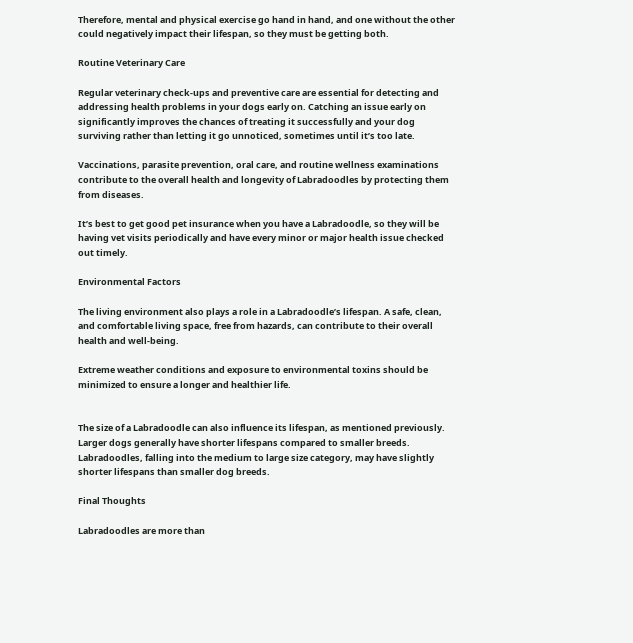Therefore, mental and physical exercise go hand in hand, and one without the other could negatively impact their lifespan, so they must be getting both.

Routine Veterinary Care

Regular veterinary check-ups and preventive care are essential for detecting and addressing health problems in your dogs early on. Catching an issue early on significantly improves the chances of treating it successfully and your dog surviving rather than letting it go unnoticed, sometimes until it’s too late.

Vaccinations, parasite prevention, oral care, and routine wellness examinations contribute to the overall health and longevity of Labradoodles by protecting them from diseases.

It’s best to get good pet insurance when you have a Labradoodle, so they will be having vet visits periodically and have every minor or major health issue checked out timely.

Environmental Factors

The living environment also plays a role in a Labradoodle’s lifespan. A safe, clean, and comfortable living space, free from hazards, can contribute to their overall health and well-being.

Extreme weather conditions and exposure to environmental toxins should be minimized to ensure a longer and healthier life.


The size of a Labradoodle can also influence its lifespan, as mentioned previously. Larger dogs generally have shorter lifespans compared to smaller breeds. Labradoodles, falling into the medium to large size category, may have slightly shorter lifespans than smaller dog breeds.

Final Thoughts

Labradoodles are more than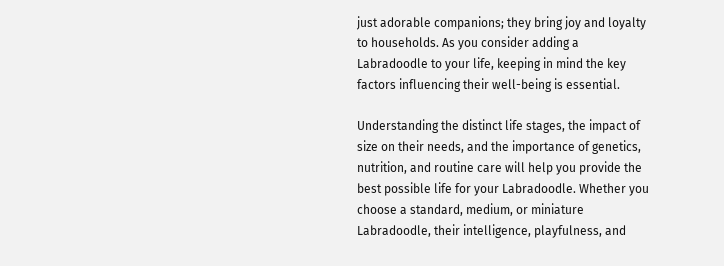just adorable companions; they bring joy and loyalty to households. As you consider adding a Labradoodle to your life, keeping in mind the key factors influencing their well-being is essential.

Understanding the distinct life stages, the impact of size on their needs, and the importance of genetics, nutrition, and routine care will help you provide the best possible life for your Labradoodle. Whether you choose a standard, medium, or miniature Labradoodle, their intelligence, playfulness, and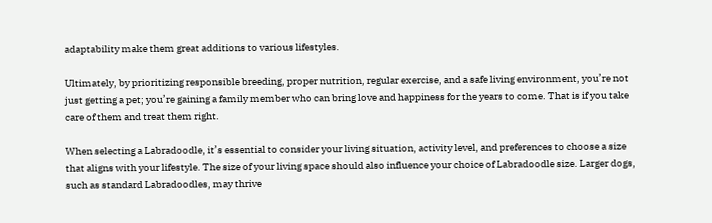adaptability make them great additions to various lifestyles.

Ultimately, by prioritizing responsible breeding, proper nutrition, regular exercise, and a safe living environment, you’re not just getting a pet; you’re gaining a family member who can bring love and happiness for the years to come. That is if you take care of them and treat them right.

When selecting a Labradoodle, it’s essential to consider your living situation, activity level, and preferences to choose a size that aligns with your lifestyle. The size of your living space should also influence your choice of Labradoodle size. Larger dogs, such as standard Labradoodles, may thrive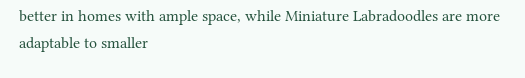better in homes with ample space, while Miniature Labradoodles are more adaptable to smaller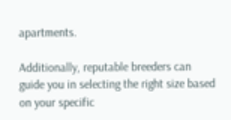apartments.

Additionally, reputable breeders can guide you in selecting the right size based on your specific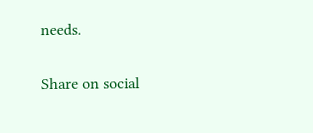needs.

Share on social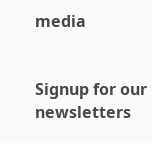media


Signup for our newsletters